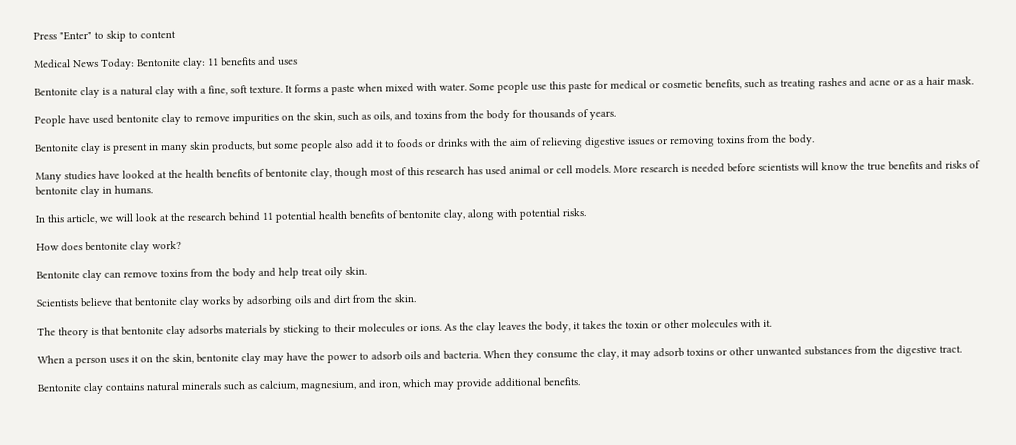Press "Enter" to skip to content

Medical News Today: Bentonite clay: 11 benefits and uses

Bentonite clay is a natural clay with a fine, soft texture. It forms a paste when mixed with water. Some people use this paste for medical or cosmetic benefits, such as treating rashes and acne or as a hair mask.

People have used bentonite clay to remove impurities on the skin, such as oils, and toxins from the body for thousands of years.

Bentonite clay is present in many skin products, but some people also add it to foods or drinks with the aim of relieving digestive issues or removing toxins from the body.

Many studies have looked at the health benefits of bentonite clay, though most of this research has used animal or cell models. More research is needed before scientists will know the true benefits and risks of bentonite clay in humans.

In this article, we will look at the research behind 11 potential health benefits of bentonite clay, along with potential risks.

How does bentonite clay work?

Bentonite clay can remove toxins from the body and help treat oily skin.

Scientists believe that bentonite clay works by adsorbing oils and dirt from the skin.

The theory is that bentonite clay adsorbs materials by sticking to their molecules or ions. As the clay leaves the body, it takes the toxin or other molecules with it.

When a person uses it on the skin, bentonite clay may have the power to adsorb oils and bacteria. When they consume the clay, it may adsorb toxins or other unwanted substances from the digestive tract.

Bentonite clay contains natural minerals such as calcium, magnesium, and iron, which may provide additional benefits.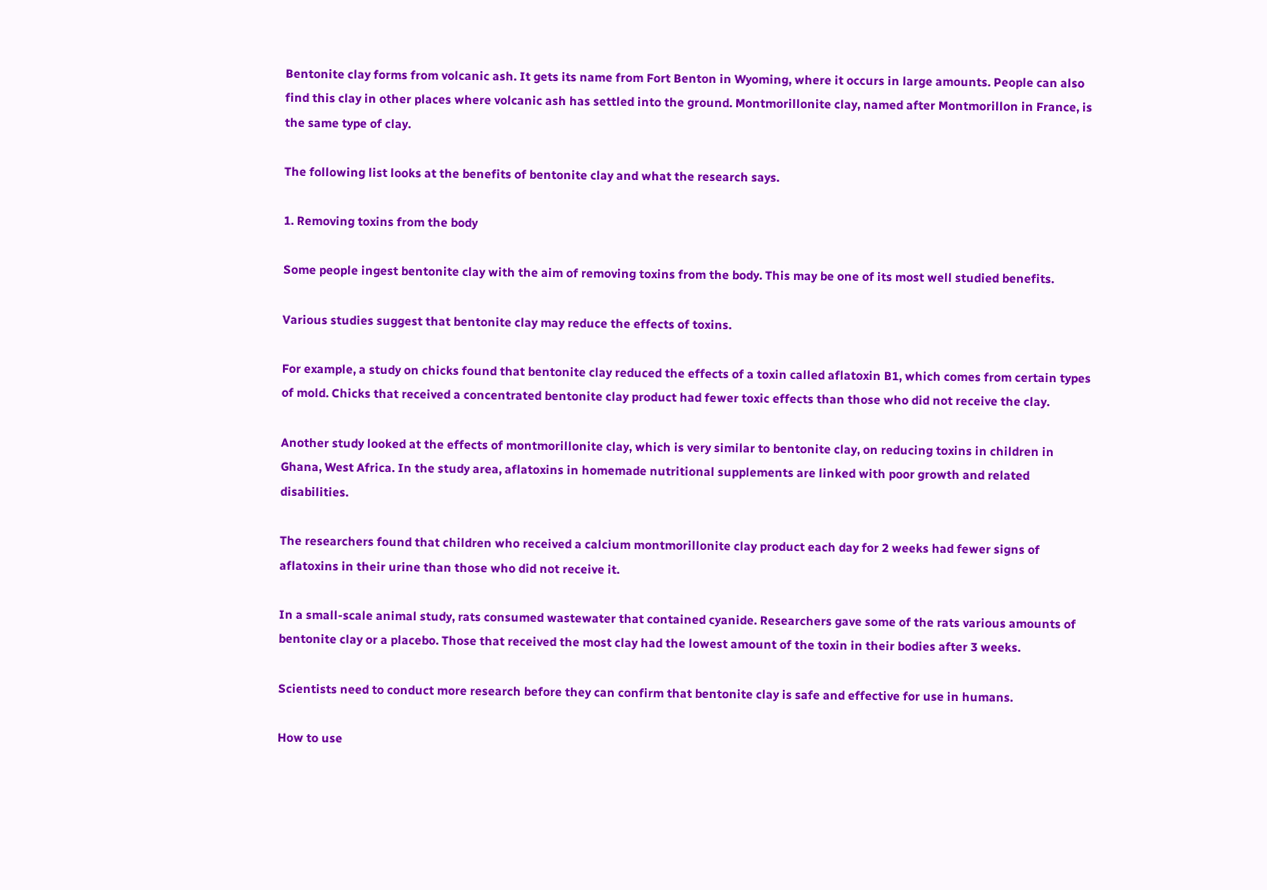Bentonite clay forms from volcanic ash. It gets its name from Fort Benton in Wyoming, where it occurs in large amounts. People can also find this clay in other places where volcanic ash has settled into the ground. Montmorillonite clay, named after Montmorillon in France, is the same type of clay.

The following list looks at the benefits of bentonite clay and what the research says.

1. Removing toxins from the body

Some people ingest bentonite clay with the aim of removing toxins from the body. This may be one of its most well studied benefits.

Various studies suggest that bentonite clay may reduce the effects of toxins.

For example, a study on chicks found that bentonite clay reduced the effects of a toxin called aflatoxin B1, which comes from certain types of mold. Chicks that received a concentrated bentonite clay product had fewer toxic effects than those who did not receive the clay.

Another study looked at the effects of montmorillonite clay, which is very similar to bentonite clay, on reducing toxins in children in Ghana, West Africa. In the study area, aflatoxins in homemade nutritional supplements are linked with poor growth and related disabilities.

The researchers found that children who received a calcium montmorillonite clay product each day for 2 weeks had fewer signs of aflatoxins in their urine than those who did not receive it.

In a small-scale animal study, rats consumed wastewater that contained cyanide. Researchers gave some of the rats various amounts of bentonite clay or a placebo. Those that received the most clay had the lowest amount of the toxin in their bodies after 3 weeks.

Scientists need to conduct more research before they can confirm that bentonite clay is safe and effective for use in humans.

How to use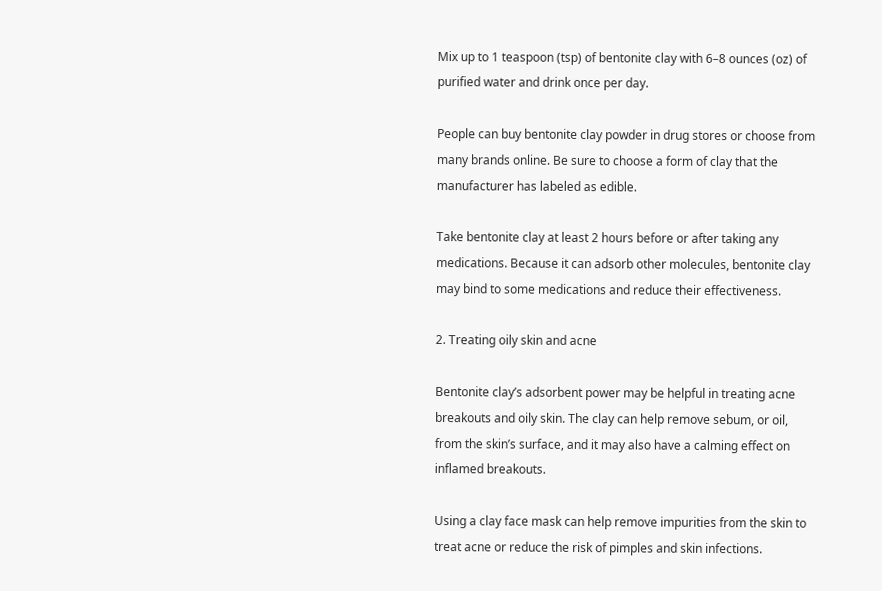Mix up to 1 teaspoon (tsp) of bentonite clay with 6–8 ounces (oz) of purified water and drink once per day.

People can buy bentonite clay powder in drug stores or choose from many brands online. Be sure to choose a form of clay that the manufacturer has labeled as edible.

Take bentonite clay at least 2 hours before or after taking any medications. Because it can adsorb other molecules, bentonite clay may bind to some medications and reduce their effectiveness.

2. Treating oily skin and acne

Bentonite clay’s adsorbent power may be helpful in treating acne breakouts and oily skin. The clay can help remove sebum, or oil, from the skin’s surface, and it may also have a calming effect on inflamed breakouts.

Using a clay face mask can help remove impurities from the skin to treat acne or reduce the risk of pimples and skin infections.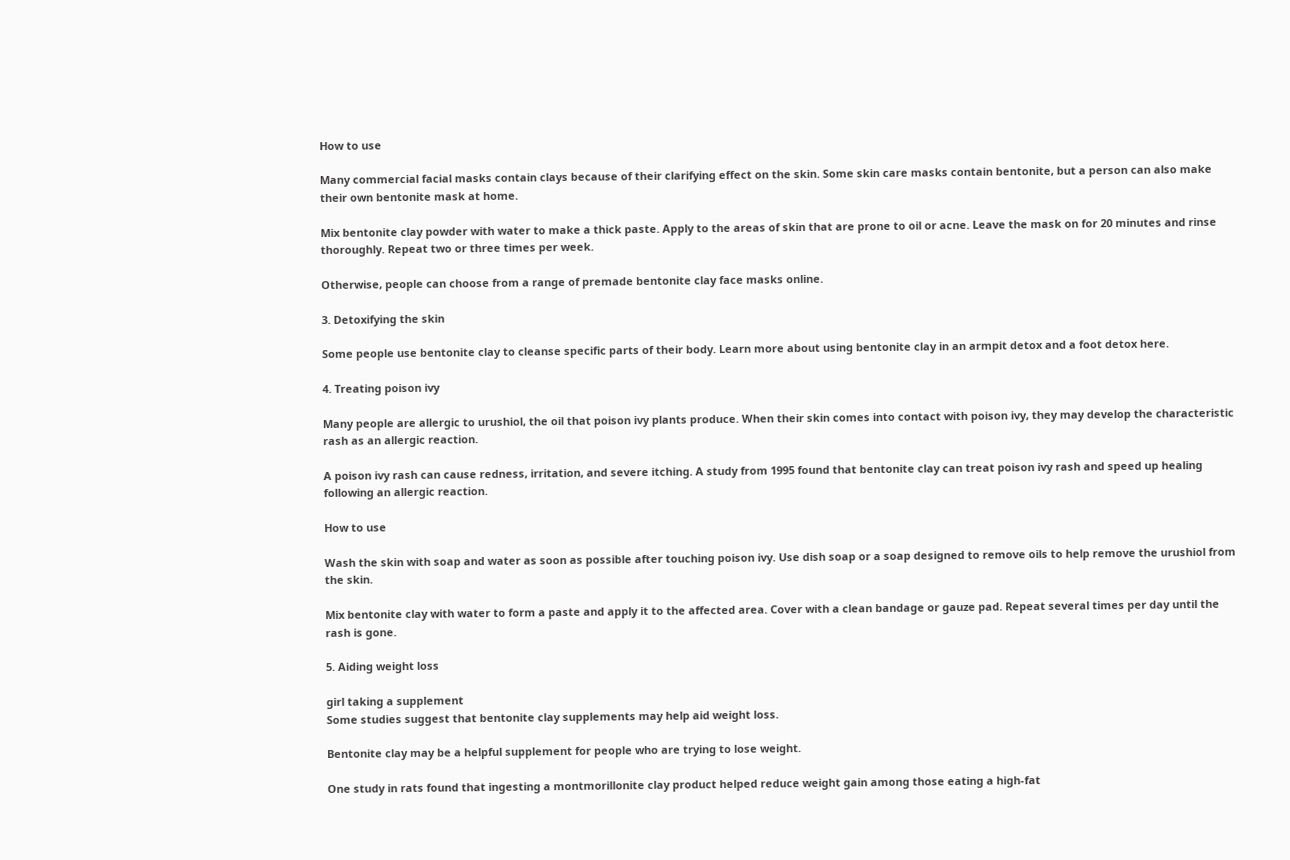How to use

Many commercial facial masks contain clays because of their clarifying effect on the skin. Some skin care masks contain bentonite, but a person can also make their own bentonite mask at home.

Mix bentonite clay powder with water to make a thick paste. Apply to the areas of skin that are prone to oil or acne. Leave the mask on for 20 minutes and rinse thoroughly. Repeat two or three times per week.

Otherwise, people can choose from a range of premade bentonite clay face masks online.

3. Detoxifying the skin

Some people use bentonite clay to cleanse specific parts of their body. Learn more about using bentonite clay in an armpit detox and a foot detox here.

4. Treating poison ivy

Many people are allergic to urushiol, the oil that poison ivy plants produce. When their skin comes into contact with poison ivy, they may develop the characteristic rash as an allergic reaction.

A poison ivy rash can cause redness, irritation, and severe itching. A study from 1995 found that bentonite clay can treat poison ivy rash and speed up healing following an allergic reaction.

How to use

Wash the skin with soap and water as soon as possible after touching poison ivy. Use dish soap or a soap designed to remove oils to help remove the urushiol from the skin.

Mix bentonite clay with water to form a paste and apply it to the affected area. Cover with a clean bandage or gauze pad. Repeat several times per day until the rash is gone.

5. Aiding weight loss

girl taking a supplement
Some studies suggest that bentonite clay supplements may help aid weight loss.

Bentonite clay may be a helpful supplement for people who are trying to lose weight.

One study in rats found that ingesting a montmorillonite clay product helped reduce weight gain among those eating a high-fat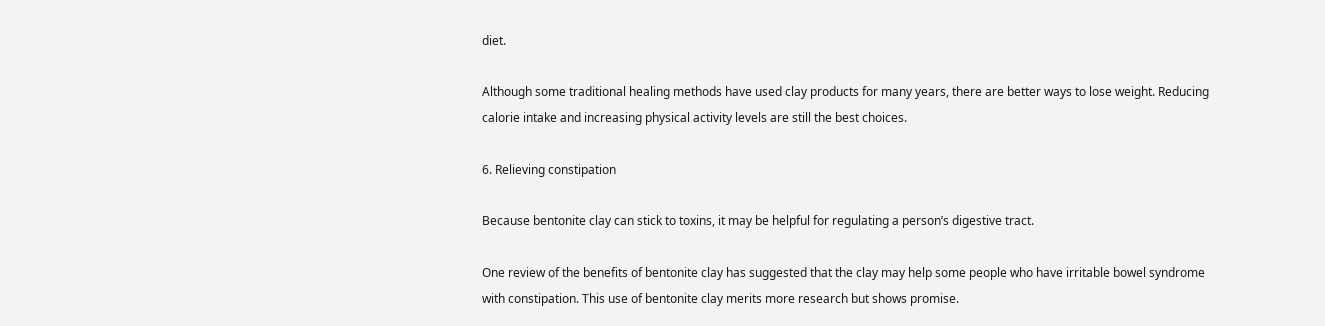diet.

Although some traditional healing methods have used clay products for many years, there are better ways to lose weight. Reducing calorie intake and increasing physical activity levels are still the best choices.

6. Relieving constipation

Because bentonite clay can stick to toxins, it may be helpful for regulating a person’s digestive tract.

One review of the benefits of bentonite clay has suggested that the clay may help some people who have irritable bowel syndrome with constipation. This use of bentonite clay merits more research but shows promise.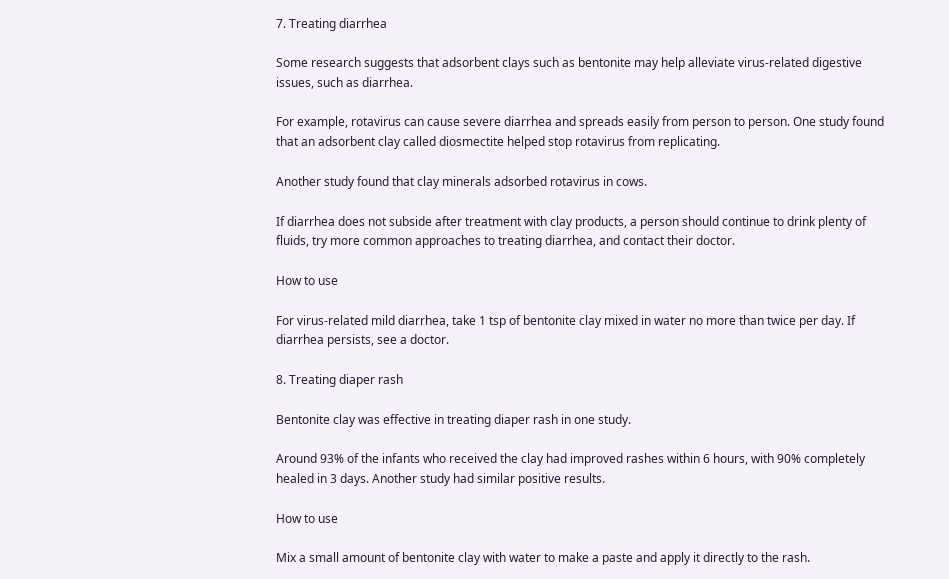7. Treating diarrhea

Some research suggests that adsorbent clays such as bentonite may help alleviate virus-related digestive issues, such as diarrhea.

For example, rotavirus can cause severe diarrhea and spreads easily from person to person. One study found that an adsorbent clay called diosmectite helped stop rotavirus from replicating.

Another study found that clay minerals adsorbed rotavirus in cows.

If diarrhea does not subside after treatment with clay products, a person should continue to drink plenty of fluids, try more common approaches to treating diarrhea, and contact their doctor.

How to use

For virus-related mild diarrhea, take 1 tsp of bentonite clay mixed in water no more than twice per day. If diarrhea persists, see a doctor.

8. Treating diaper rash

Bentonite clay was effective in treating diaper rash in one study.

Around 93% of the infants who received the clay had improved rashes within 6 hours, with 90% completely healed in 3 days. Another study had similar positive results.

How to use

Mix a small amount of bentonite clay with water to make a paste and apply it directly to the rash.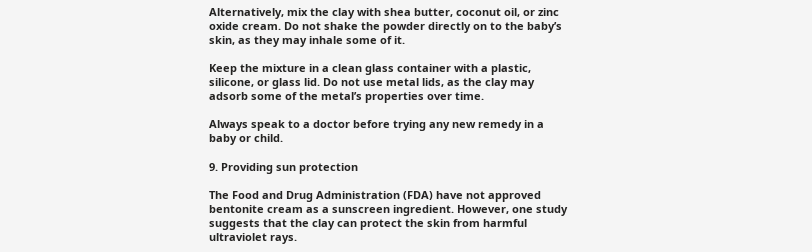Alternatively, mix the clay with shea butter, coconut oil, or zinc oxide cream. Do not shake the powder directly on to the baby’s skin, as they may inhale some of it.

Keep the mixture in a clean glass container with a plastic, silicone, or glass lid. Do not use metal lids, as the clay may adsorb some of the metal’s properties over time.

Always speak to a doctor before trying any new remedy in a baby or child.

9. Providing sun protection

The Food and Drug Administration (FDA) have not approved bentonite cream as a sunscreen ingredient. However, one study suggests that the clay can protect the skin from harmful ultraviolet rays.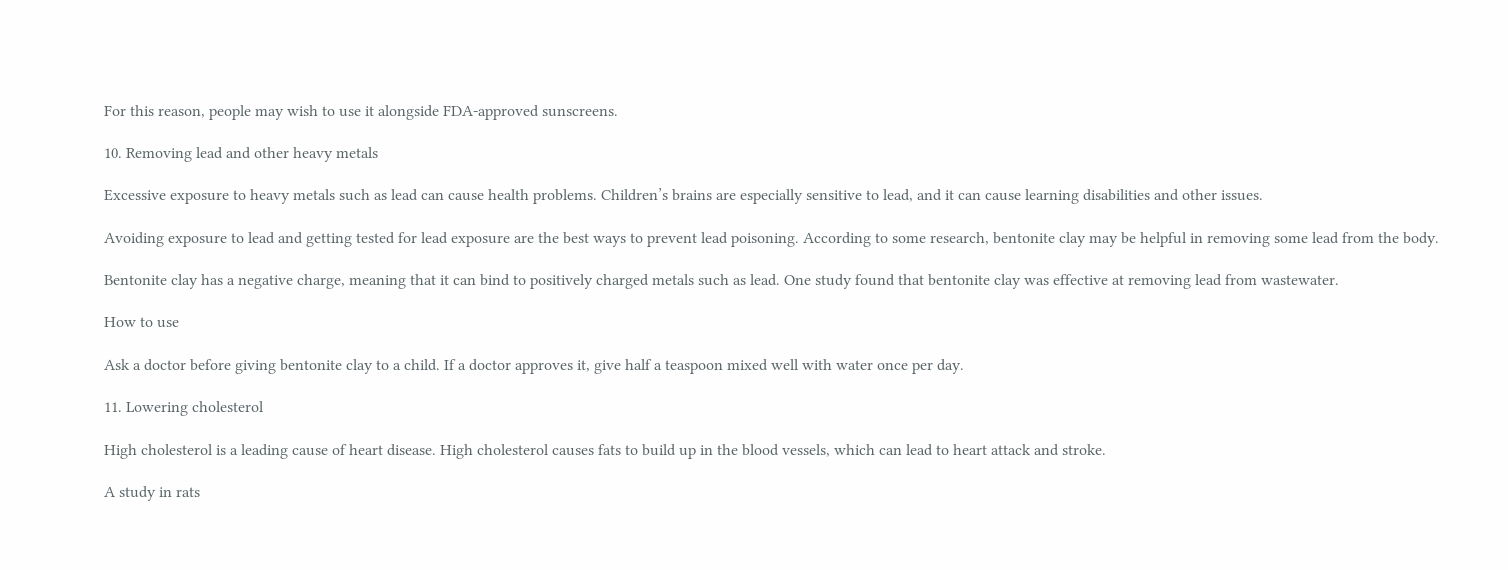For this reason, people may wish to use it alongside FDA-approved sunscreens.

10. Removing lead and other heavy metals

Excessive exposure to heavy metals such as lead can cause health problems. Children’s brains are especially sensitive to lead, and it can cause learning disabilities and other issues.

Avoiding exposure to lead and getting tested for lead exposure are the best ways to prevent lead poisoning. According to some research, bentonite clay may be helpful in removing some lead from the body.

Bentonite clay has a negative charge, meaning that it can bind to positively charged metals such as lead. One study found that bentonite clay was effective at removing lead from wastewater.

How to use

Ask a doctor before giving bentonite clay to a child. If a doctor approves it, give half a teaspoon mixed well with water once per day.

11. Lowering cholesterol

High cholesterol is a leading cause of heart disease. High cholesterol causes fats to build up in the blood vessels, which can lead to heart attack and stroke.

A study in rats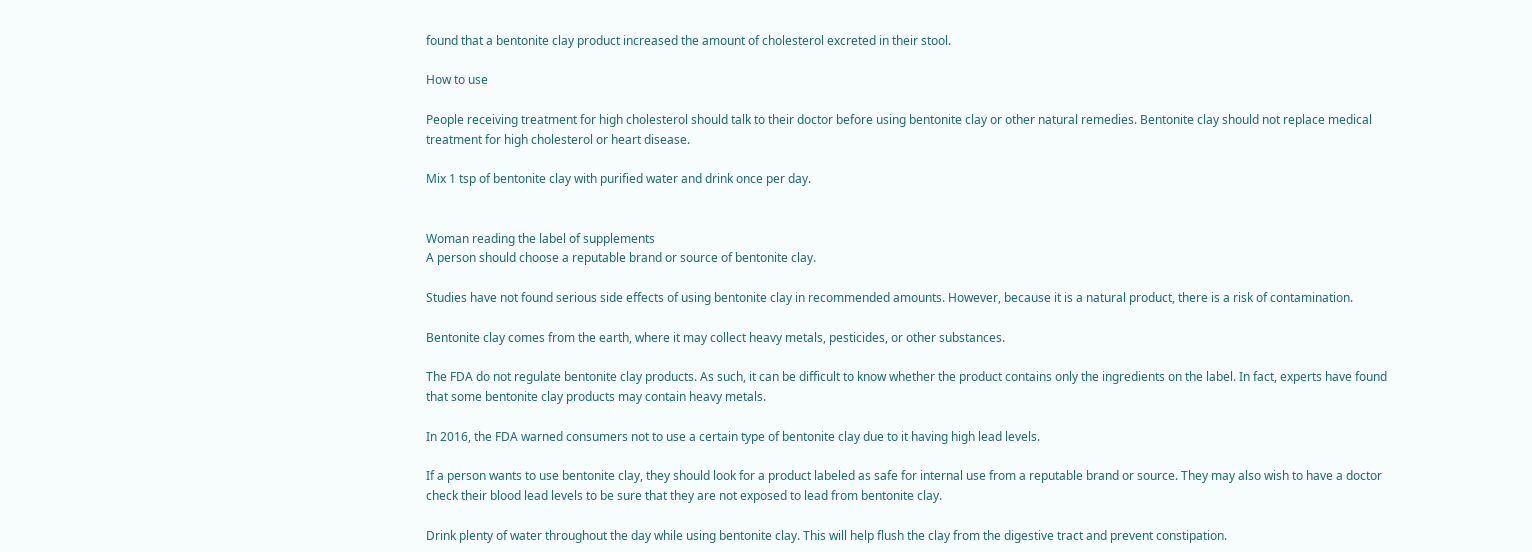found that a bentonite clay product increased the amount of cholesterol excreted in their stool.

How to use

People receiving treatment for high cholesterol should talk to their doctor before using bentonite clay or other natural remedies. Bentonite clay should not replace medical treatment for high cholesterol or heart disease.

Mix 1 tsp of bentonite clay with purified water and drink once per day.


Woman reading the label of supplements
A person should choose a reputable brand or source of bentonite clay.

Studies have not found serious side effects of using bentonite clay in recommended amounts. However, because it is a natural product, there is a risk of contamination.

Bentonite clay comes from the earth, where it may collect heavy metals, pesticides, or other substances.

The FDA do not regulate bentonite clay products. As such, it can be difficult to know whether the product contains only the ingredients on the label. In fact, experts have found that some bentonite clay products may contain heavy metals.

In 2016, the FDA warned consumers not to use a certain type of bentonite clay due to it having high lead levels.

If a person wants to use bentonite clay, they should look for a product labeled as safe for internal use from a reputable brand or source. They may also wish to have a doctor check their blood lead levels to be sure that they are not exposed to lead from bentonite clay.

Drink plenty of water throughout the day while using bentonite clay. This will help flush the clay from the digestive tract and prevent constipation.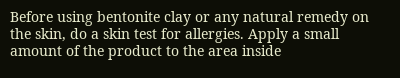Before using bentonite clay or any natural remedy on the skin, do a skin test for allergies. Apply a small amount of the product to the area inside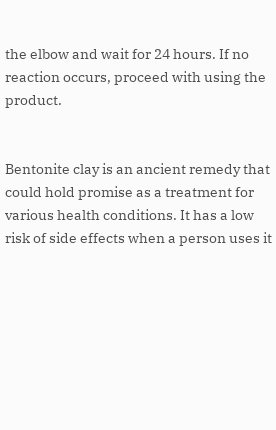the elbow and wait for 24 hours. If no reaction occurs, proceed with using the product.


Bentonite clay is an ancient remedy that could hold promise as a treatment for various health conditions. It has a low risk of side effects when a person uses it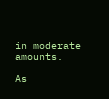in moderate amounts.

As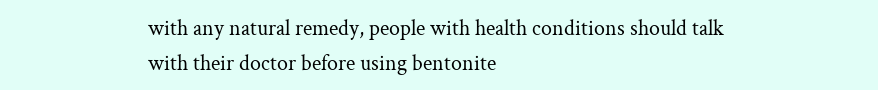with any natural remedy, people with health conditions should talk with their doctor before using bentonite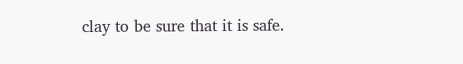clay to be sure that it is safe.